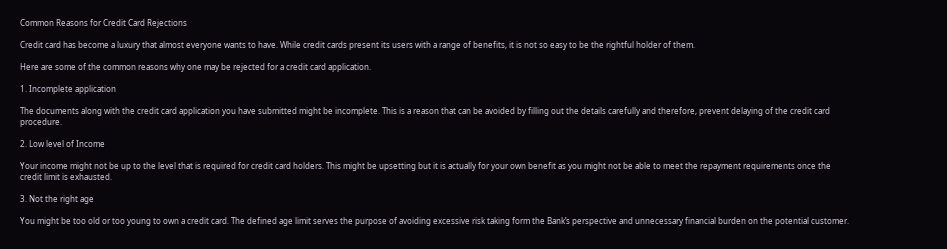Common Reasons for Credit Card Rejections

Credit card has become a luxury that almost everyone wants to have. While credit cards present its users with a range of benefits, it is not so easy to be the rightful holder of them.

Here are some of the common reasons why one may be rejected for a credit card application.

1. Incomplete application

The documents along with the credit card application you have submitted might be incomplete. This is a reason that can be avoided by filling out the details carefully and therefore, prevent delaying of the credit card procedure.

2. Low level of Income

Your income might not be up to the level that is required for credit card holders. This might be upsetting but it is actually for your own benefit as you might not be able to meet the repayment requirements once the credit limit is exhausted.

3. Not the right age

You might be too old or too young to own a credit card. The defined age limit serves the purpose of avoiding excessive risk taking form the Bank’s perspective and unnecessary financial burden on the potential customer.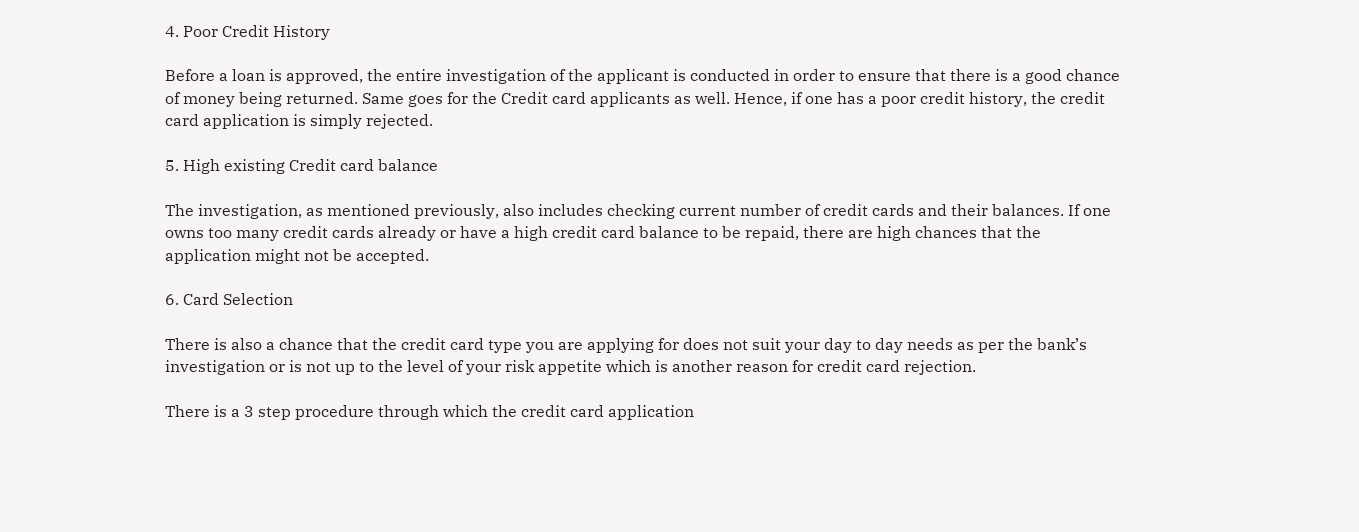4. Poor Credit History

Before a loan is approved, the entire investigation of the applicant is conducted in order to ensure that there is a good chance of money being returned. Same goes for the Credit card applicants as well. Hence, if one has a poor credit history, the credit card application is simply rejected.

5. High existing Credit card balance

The investigation, as mentioned previously, also includes checking current number of credit cards and their balances. If one owns too many credit cards already or have a high credit card balance to be repaid, there are high chances that the application might not be accepted.

6. Card Selection

There is also a chance that the credit card type you are applying for does not suit your day to day needs as per the bank’s investigation or is not up to the level of your risk appetite which is another reason for credit card rejection.

There is a 3 step procedure through which the credit card application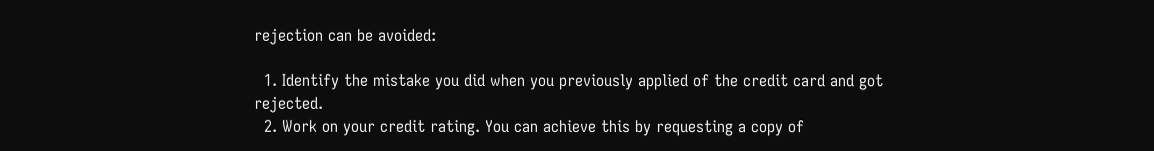rejection can be avoided:

  1. Identify the mistake you did when you previously applied of the credit card and got rejected.
  2. Work on your credit rating. You can achieve this by requesting a copy of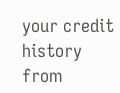your credit history from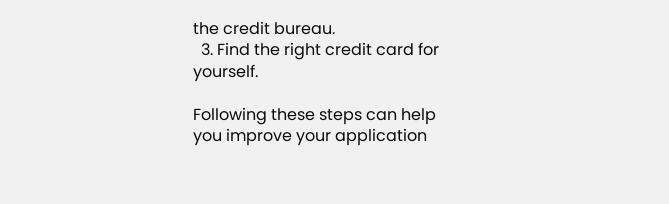the credit bureau.
  3. Find the right credit card for yourself.

Following these steps can help you improve your application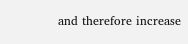and therefore increase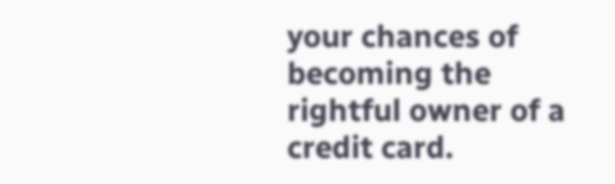your chances of becoming the rightful owner of a credit card.